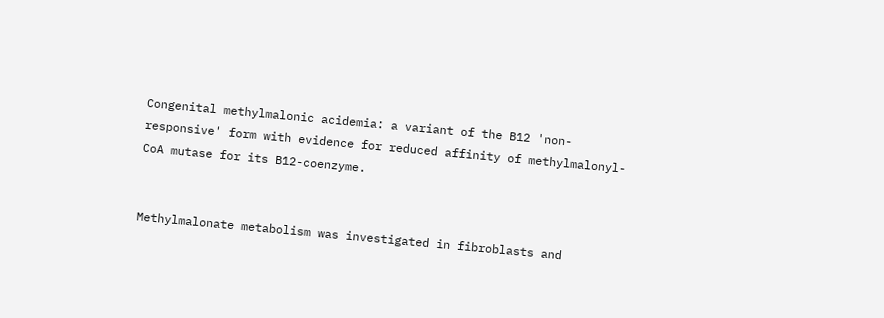Congenital methylmalonic acidemia: a variant of the B12 'non-responsive' form with evidence for reduced affinity of methylmalonyl-CoA mutase for its B12-coenzyme.


Methylmalonate metabolism was investigated in fibroblasts and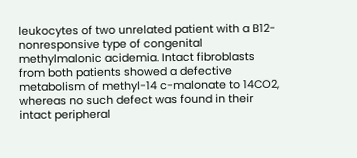leukocytes of two unrelated patient with a B12-nonresponsive type of congenital methylmalonic acidemia. Intact fibroblasts from both patients showed a defective metabolism of methyl-14 c-malonate to 14CO2, whereas no such defect was found in their intact peripheral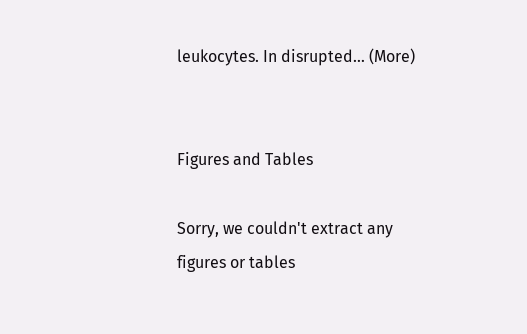leukocytes. In disrupted… (More)


Figures and Tables

Sorry, we couldn't extract any figures or tables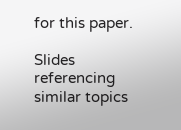for this paper.

Slides referencing similar topics